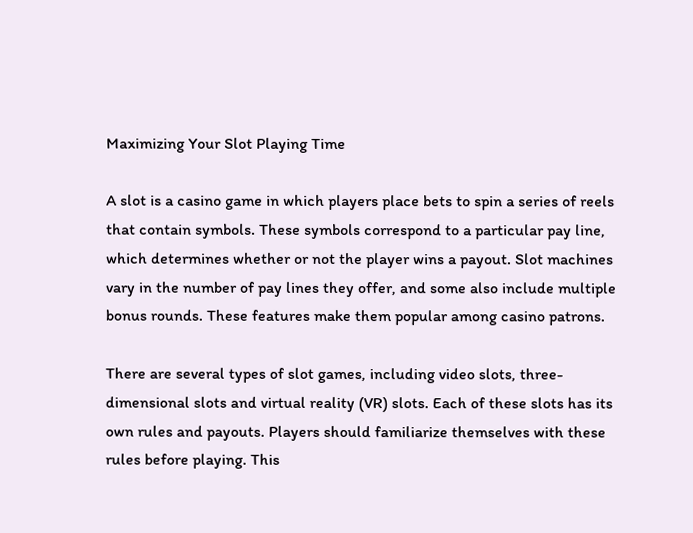Maximizing Your Slot Playing Time

A slot is a casino game in which players place bets to spin a series of reels that contain symbols. These symbols correspond to a particular pay line, which determines whether or not the player wins a payout. Slot machines vary in the number of pay lines they offer, and some also include multiple bonus rounds. These features make them popular among casino patrons.

There are several types of slot games, including video slots, three-dimensional slots and virtual reality (VR) slots. Each of these slots has its own rules and payouts. Players should familiarize themselves with these rules before playing. This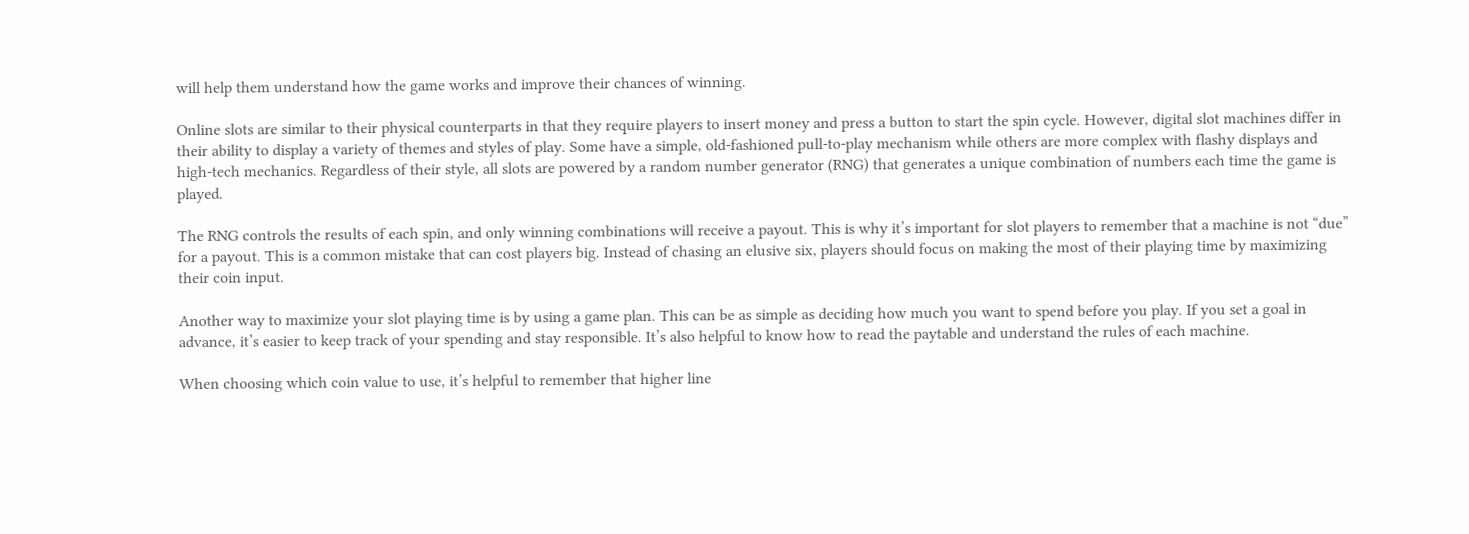will help them understand how the game works and improve their chances of winning.

Online slots are similar to their physical counterparts in that they require players to insert money and press a button to start the spin cycle. However, digital slot machines differ in their ability to display a variety of themes and styles of play. Some have a simple, old-fashioned pull-to-play mechanism while others are more complex with flashy displays and high-tech mechanics. Regardless of their style, all slots are powered by a random number generator (RNG) that generates a unique combination of numbers each time the game is played.

The RNG controls the results of each spin, and only winning combinations will receive a payout. This is why it’s important for slot players to remember that a machine is not “due” for a payout. This is a common mistake that can cost players big. Instead of chasing an elusive six, players should focus on making the most of their playing time by maximizing their coin input.

Another way to maximize your slot playing time is by using a game plan. This can be as simple as deciding how much you want to spend before you play. If you set a goal in advance, it’s easier to keep track of your spending and stay responsible. It’s also helpful to know how to read the paytable and understand the rules of each machine.

When choosing which coin value to use, it’s helpful to remember that higher line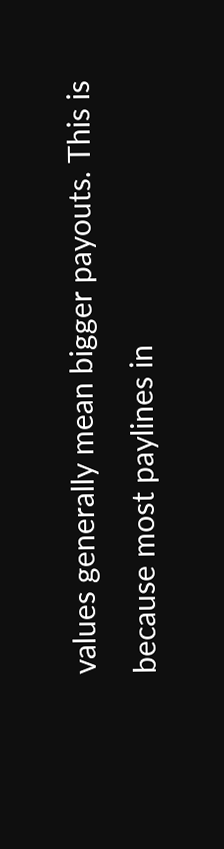values generally mean bigger payouts. This is because most paylines in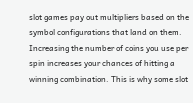slot games pay out multipliers based on the symbol configurations that land on them. Increasing the number of coins you use per spin increases your chances of hitting a winning combination. This is why some slot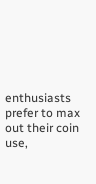enthusiasts prefer to max out their coin use,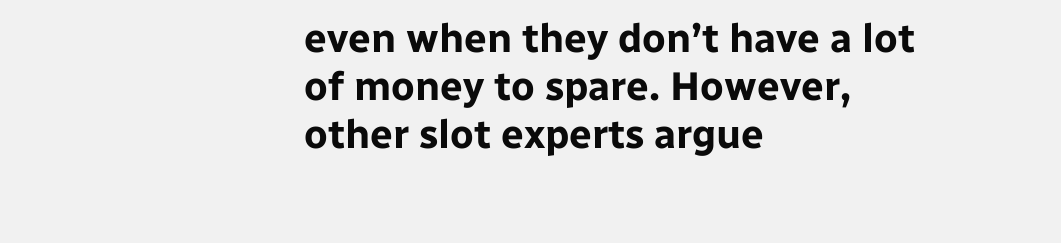even when they don’t have a lot of money to spare. However, other slot experts argue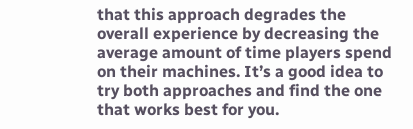that this approach degrades the overall experience by decreasing the average amount of time players spend on their machines. It’s a good idea to try both approaches and find the one that works best for you.